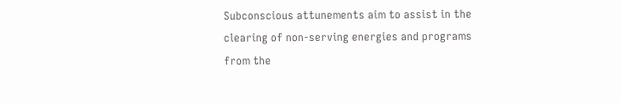Subconscious attunements aim to assist in the clearing of non-serving energies and programs from the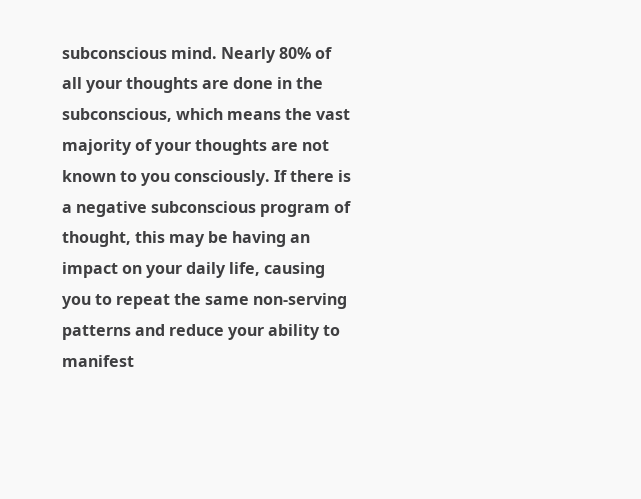subconscious mind. Nearly 80% of all your thoughts are done in the subconscious, which means the vast majority of your thoughts are not known to you consciously. If there is a negative subconscious program of thought, this may be having an impact on your daily life, causing you to repeat the same non-serving patterns and reduce your ability to manifest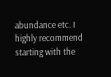abundance etc. I highly recommend starting with the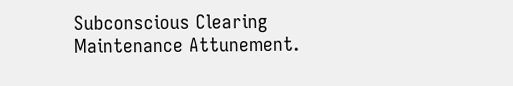Subconscious Clearing Maintenance Attunement.